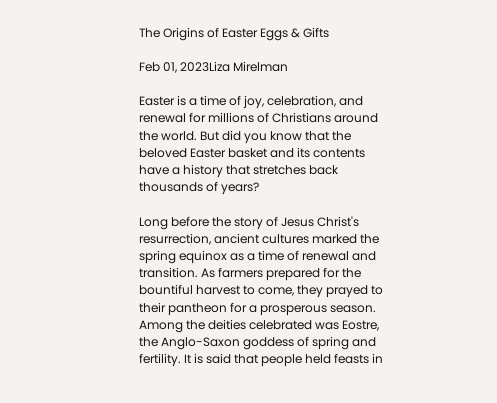The Origins of Easter Eggs & Gifts

Feb 01, 2023Liza Mirelman

Easter is a time of joy, celebration, and renewal for millions of Christians around the world. But did you know that the beloved Easter basket and its contents have a history that stretches back thousands of years?

Long before the story of Jesus Christ's resurrection, ancient cultures marked the spring equinox as a time of renewal and transition. As farmers prepared for the bountiful harvest to come, they prayed to their pantheon for a prosperous season. Among the deities celebrated was Eostre, the Anglo-Saxon goddess of spring and fertility. It is said that people held feasts in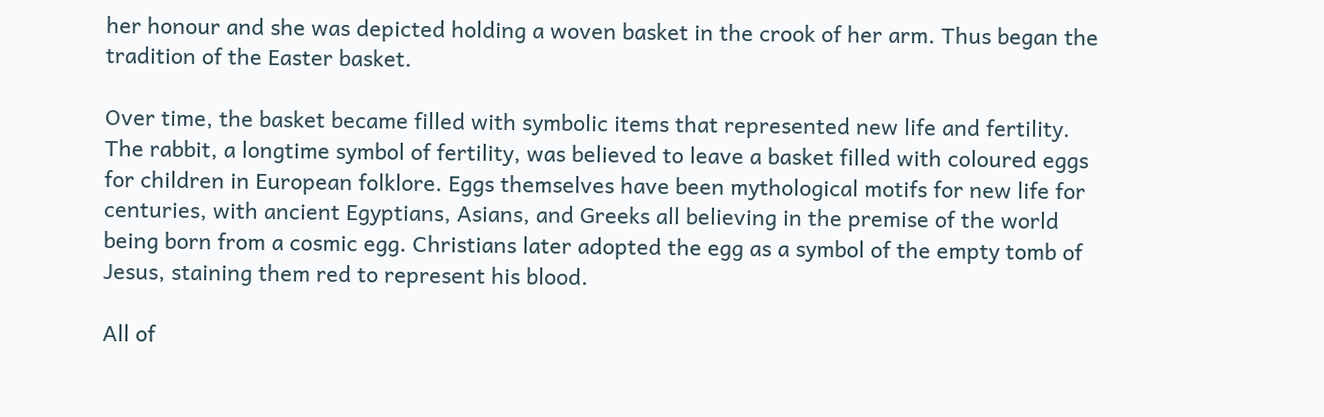her honour and she was depicted holding a woven basket in the crook of her arm. Thus began the tradition of the Easter basket.

Over time, the basket became filled with symbolic items that represented new life and fertility. The rabbit, a longtime symbol of fertility, was believed to leave a basket filled with coloured eggs for children in European folklore. Eggs themselves have been mythological motifs for new life for centuries, with ancient Egyptians, Asians, and Greeks all believing in the premise of the world being born from a cosmic egg. Christians later adopted the egg as a symbol of the empty tomb of Jesus, staining them red to represent his blood.

All of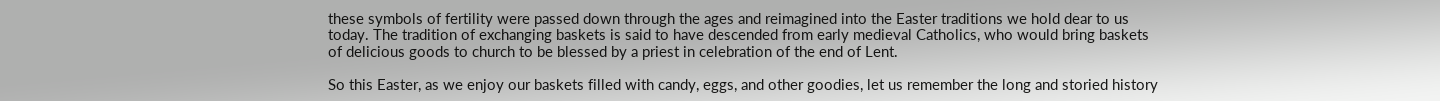these symbols of fertility were passed down through the ages and reimagined into the Easter traditions we hold dear to us today. The tradition of exchanging baskets is said to have descended from early medieval Catholics, who would bring baskets of delicious goods to church to be blessed by a priest in celebration of the end of Lent.

So this Easter, as we enjoy our baskets filled with candy, eggs, and other goodies, let us remember the long and storied history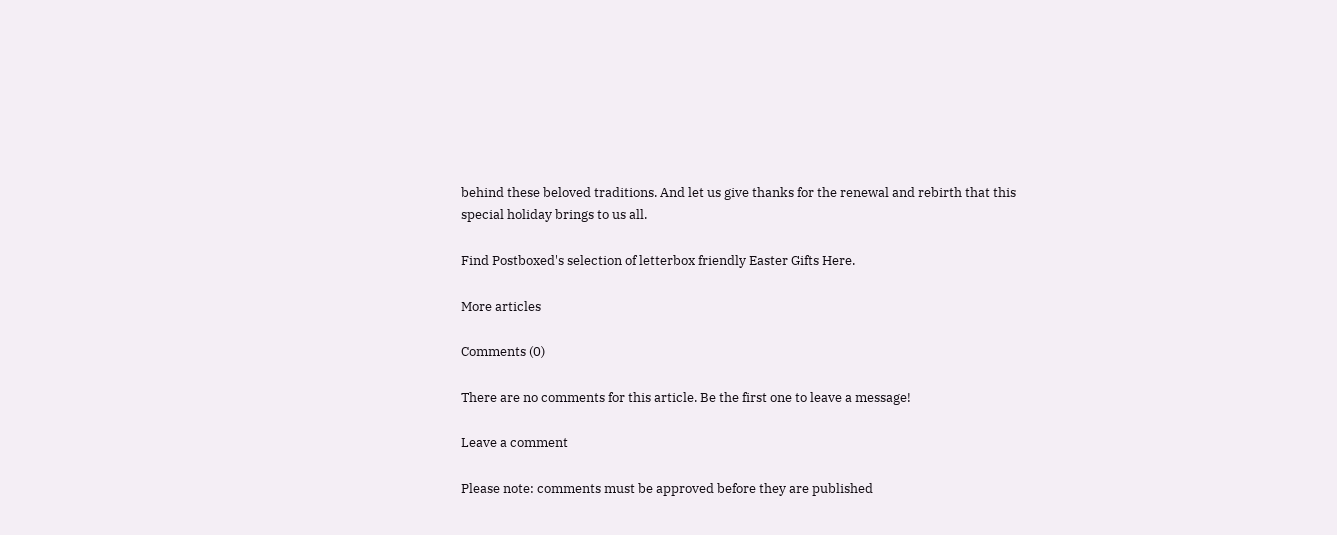behind these beloved traditions. And let us give thanks for the renewal and rebirth that this special holiday brings to us all.

Find Postboxed's selection of letterbox friendly Easter Gifts Here.

More articles

Comments (0)

There are no comments for this article. Be the first one to leave a message!

Leave a comment

Please note: comments must be approved before they are published